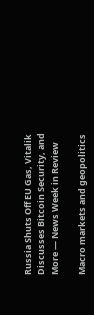Russia Shuts Off EU Gas, Vitalik Discusses Bitcoin Security, and More — News Week in Review

Macro markets and geopolitics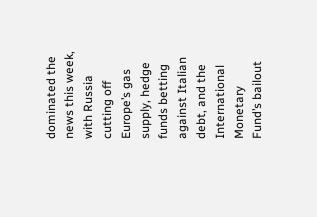dominated the news this week, with Russia cutting off Europe’s gas supply, hedge funds betting against Italian debt, and the International Monetary Fund’s bailout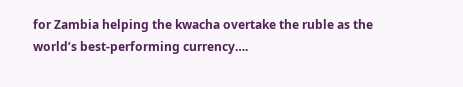for Zambia helping the kwacha overtake the ruble as the world’s best-performing currency….